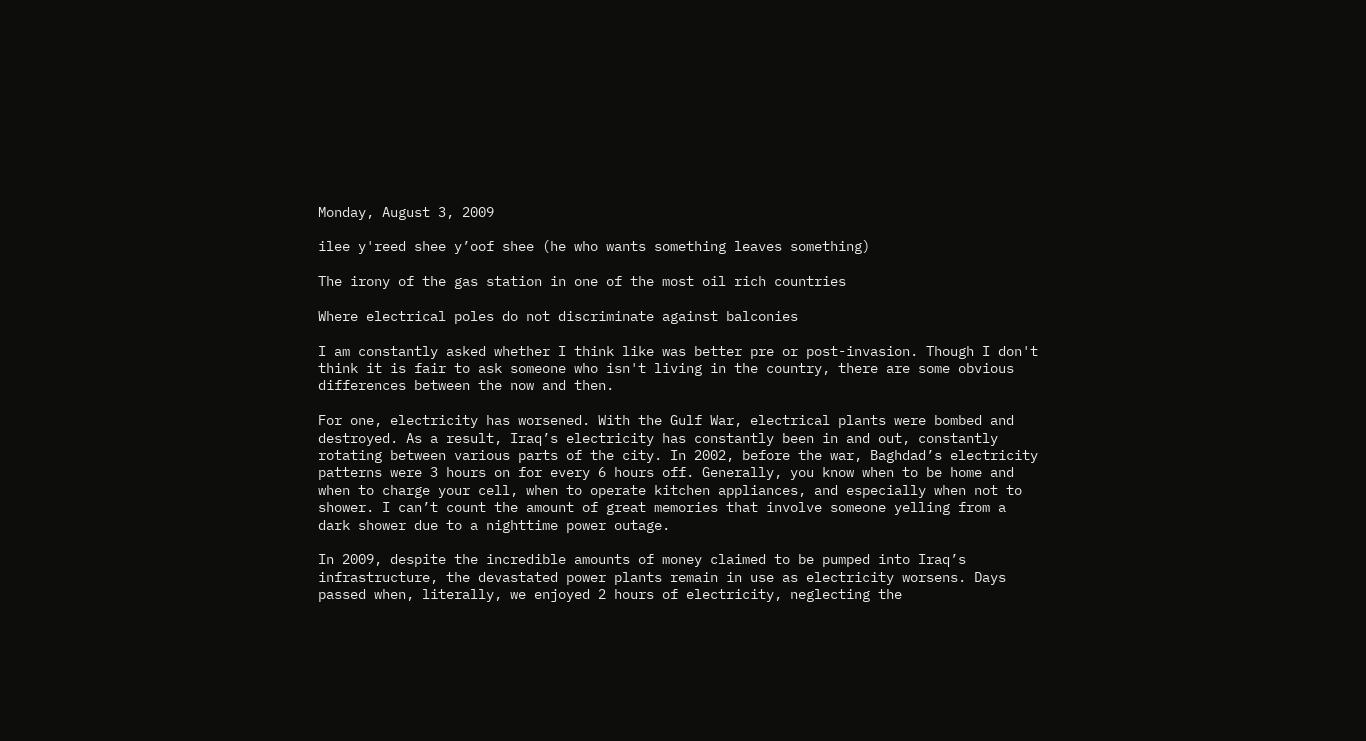Monday, August 3, 2009

ilee y'reed shee y’oof shee (he who wants something leaves something)

The irony of the gas station in one of the most oil rich countries

Where electrical poles do not discriminate against balconies

I am constantly asked whether I think like was better pre or post-invasion. Though I don't think it is fair to ask someone who isn't living in the country, there are some obvious differences between the now and then.

For one, electricity has worsened. With the Gulf War, electrical plants were bombed and destroyed. As a result, Iraq’s electricity has constantly been in and out, constantly rotating between various parts of the city. In 2002, before the war, Baghdad’s electricity patterns were 3 hours on for every 6 hours off. Generally, you know when to be home and when to charge your cell, when to operate kitchen appliances, and especially when not to shower. I can’t count the amount of great memories that involve someone yelling from a dark shower due to a nighttime power outage.

In 2009, despite the incredible amounts of money claimed to be pumped into Iraq’s infrastructure, the devastated power plants remain in use as electricity worsens. Days passed when, literally, we enjoyed 2 hours of electricity, neglecting the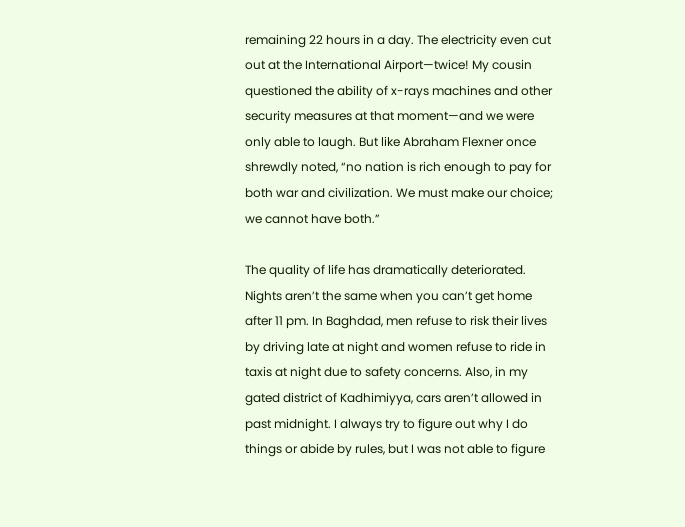remaining 22 hours in a day. The electricity even cut out at the International Airport—twice! My cousin questioned the ability of x-rays machines and other security measures at that moment—and we were only able to laugh. But like Abraham Flexner once shrewdly noted, “no nation is rich enough to pay for both war and civilization. We must make our choice; we cannot have both.”

The quality of life has dramatically deteriorated. Nights aren’t the same when you can’t get home after 11 pm. In Baghdad, men refuse to risk their lives by driving late at night and women refuse to ride in taxis at night due to safety concerns. Also, in my gated district of Kadhimiyya, cars aren’t allowed in past midnight. I always try to figure out why I do things or abide by rules, but I was not able to figure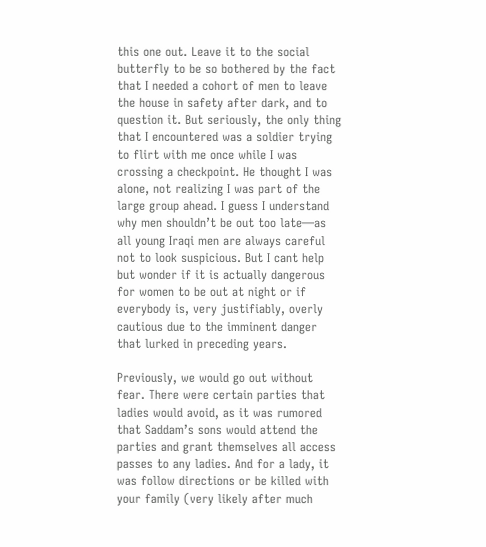this one out. Leave it to the social butterfly to be so bothered by the fact that I needed a cohort of men to leave the house in safety after dark, and to question it. But seriously, the only thing that I encountered was a soldier trying to flirt with me once while I was crossing a checkpoint. He thought I was alone, not realizing I was part of the large group ahead. I guess I understand why men shouldn’t be out too late—as all young Iraqi men are always careful not to look suspicious. But I cant help but wonder if it is actually dangerous for women to be out at night or if everybody is, very justifiably, overly cautious due to the imminent danger that lurked in preceding years.

Previously, we would go out without fear. There were certain parties that ladies would avoid, as it was rumored that Saddam’s sons would attend the parties and grant themselves all access passes to any ladies. And for a lady, it was follow directions or be killed with your family (very likely after much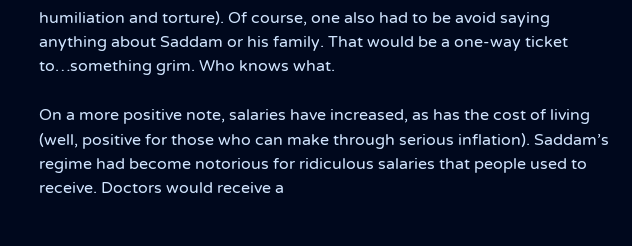humiliation and torture). Of course, one also had to be avoid saying anything about Saddam or his family. That would be a one-way ticket to…something grim. Who knows what.

On a more positive note, salaries have increased, as has the cost of living (well, positive for those who can make through serious inflation). Saddam’s regime had become notorious for ridiculous salaries that people used to receive. Doctors would receive a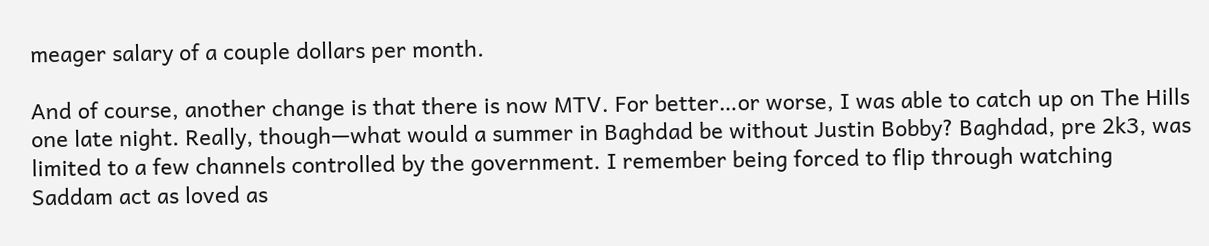meager salary of a couple dollars per month.

And of course, another change is that there is now MTV. For better…or worse, I was able to catch up on The Hills one late night. Really, though—what would a summer in Baghdad be without Justin Bobby? Baghdad, pre 2k3, was limited to a few channels controlled by the government. I remember being forced to flip through watching Saddam act as loved as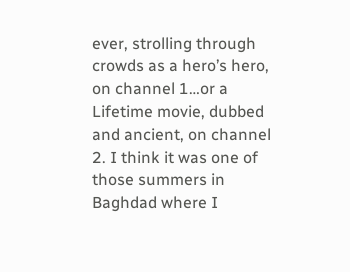ever, strolling through crowds as a hero’s hero, on channel 1…or a Lifetime movie, dubbed and ancient, on channel 2. I think it was one of those summers in Baghdad where I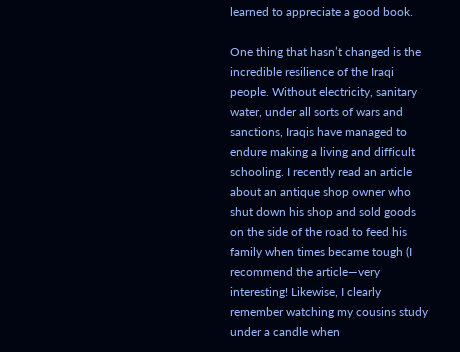learned to appreciate a good book.

One thing that hasn’t changed is the incredible resilience of the Iraqi people. Without electricity, sanitary water, under all sorts of wars and sanctions, Iraqis have managed to endure making a living and difficult schooling. I recently read an article about an antique shop owner who shut down his shop and sold goods on the side of the road to feed his family when times became tough (I recommend the article—very interesting! Likewise, I clearly remember watching my cousins study under a candle when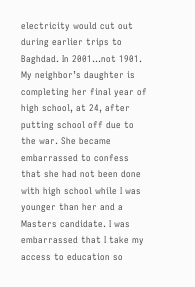electricity would cut out during earlier trips to Baghdad. In 2001…not 1901. My neighbor’s daughter is completing her final year of high school, at 24, after putting school off due to the war. She became embarrassed to confess that she had not been done with high school while I was younger than her and a Masters candidate. I was embarrassed that I take my access to education so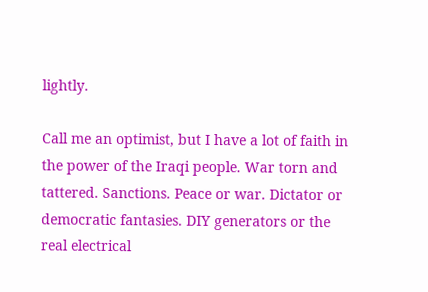lightly.

Call me an optimist, but I have a lot of faith in the power of the Iraqi people. War torn and tattered. Sanctions. Peace or war. Dictator or democratic fantasies. DIY generators or the real electrical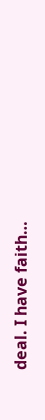deal. I have faith…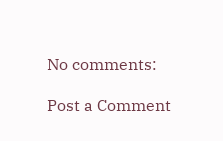No comments:

Post a Comment